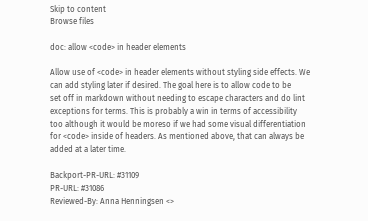Skip to content
Browse files

doc: allow <code> in header elements

Allow use of <code> in header elements without styling side effects. We
can add styling later if desired. The goal here is to allow code to be
set off in markdown without needing to escape characters and do lint
exceptions for terms. This is probably a win in terms of accessibility
too although it would be moreso if we had some visual differentiation
for <code> inside of headers. As mentioned above, that can always be
added at a later time.

Backport-PR-URL: #31109
PR-URL: #31086
Reviewed-By: Anna Henningsen <>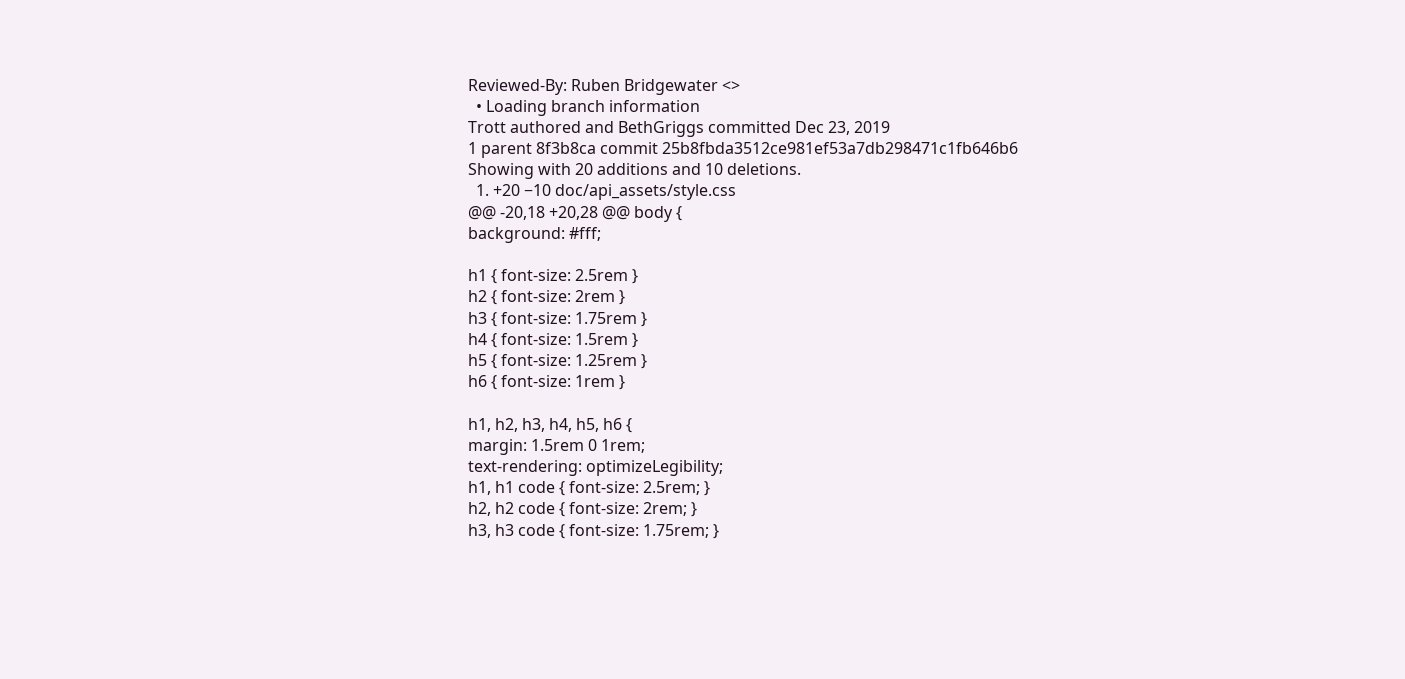Reviewed-By: Ruben Bridgewater <>
  • Loading branch information
Trott authored and BethGriggs committed Dec 23, 2019
1 parent 8f3b8ca commit 25b8fbda3512ce981ef53a7db298471c1fb646b6
Showing with 20 additions and 10 deletions.
  1. +20 −10 doc/api_assets/style.css
@@ -20,18 +20,28 @@ body {
background: #fff;

h1 { font-size: 2.5rem }
h2 { font-size: 2rem }
h3 { font-size: 1.75rem }
h4 { font-size: 1.5rem }
h5 { font-size: 1.25rem }
h6 { font-size: 1rem }

h1, h2, h3, h4, h5, h6 {
margin: 1.5rem 0 1rem;
text-rendering: optimizeLegibility;
h1, h1 code { font-size: 2.5rem; }
h2, h2 code { font-size: 2rem; }
h3, h3 code { font-size: 1.75rem; }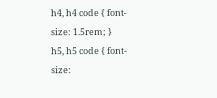h4, h4 code { font-size: 1.5rem; }
h5, h5 code { font-size: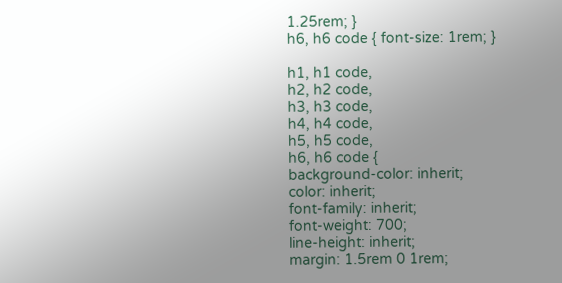1.25rem; }
h6, h6 code { font-size: 1rem; }

h1, h1 code,
h2, h2 code,
h3, h3 code,
h4, h4 code,
h5, h5 code,
h6, h6 code {
background-color: inherit;
color: inherit;
font-family: inherit;
font-weight: 700;
line-height: inherit;
margin: 1.5rem 0 1rem;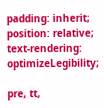padding: inherit;
position: relative;
text-rendering: optimizeLegibility;

pre, tt,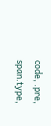code, .pre, span.type,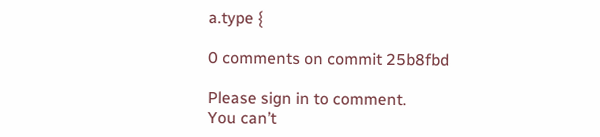a.type {

0 comments on commit 25b8fbd

Please sign in to comment.
You can’t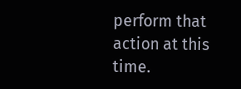perform that action at this time.